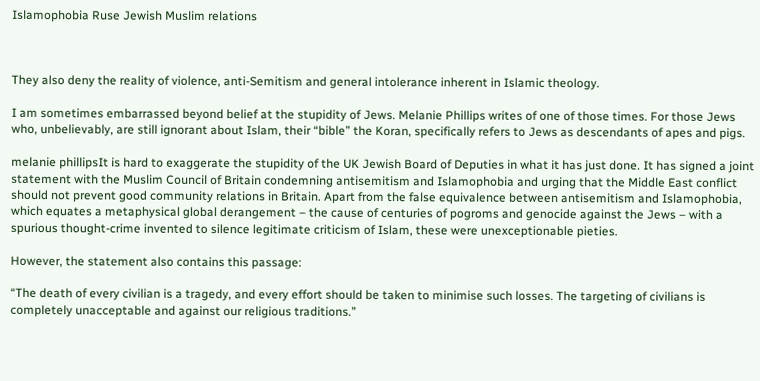Islamophobia Ruse Jewish Muslim relations



They also deny the reality of violence, anti-Semitism and general intolerance inherent in Islamic theology.

I am sometimes embarrassed beyond belief at the stupidity of Jews. Melanie Phillips writes of one of those times. For those Jews who, unbelievably, are still ignorant about Islam, their “bible” the Koran, specifically refers to Jews as descendants of apes and pigs.

melanie phillipsIt is hard to exaggerate the stupidity of the UK Jewish Board of Deputies in what it has just done. It has signed a joint statement with the Muslim Council of Britain condemning antisemitism and Islamophobia and urging that the Middle East conflict should not prevent good community relations in Britain. Apart from the false equivalence between antisemitism and Islamophobia, which equates a metaphysical global derangement – the cause of centuries of pogroms and genocide against the Jews – with a spurious thought-crime invented to silence legitimate criticism of Islam, these were unexceptionable pieties.

However, the statement also contains this passage:

“The death of every civilian is a tragedy, and every effort should be taken to minimise such losses. The targeting of civilians is completely unacceptable and against our religious traditions.”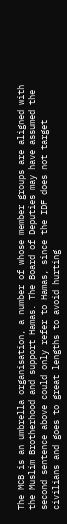The MCB is an umbrella organisation, a number of whose member groups are aligned with the Muslim Brotherhood and support Hamas. The Board of Deputies may have assumed the second sentence above could only refer to Hamas, since the IDF does not target civilians and goes to great lengths to avoid hurting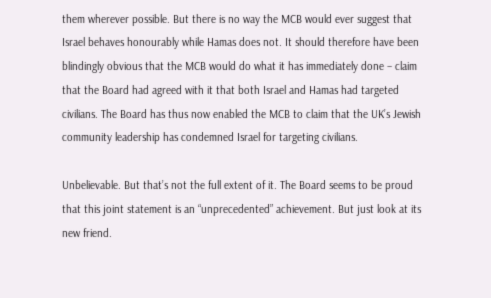them wherever possible. But there is no way the MCB would ever suggest that Israel behaves honourably while Hamas does not. It should therefore have been blindingly obvious that the MCB would do what it has immediately done – claim that the Board had agreed with it that both Israel and Hamas had targeted civilians. The Board has thus now enabled the MCB to claim that the UK’s Jewish community leadership has condemned Israel for targeting civilians.

Unbelievable. But that’s not the full extent of it. The Board seems to be proud that this joint statement is an “unprecedented” achievement. But just look at its new friend.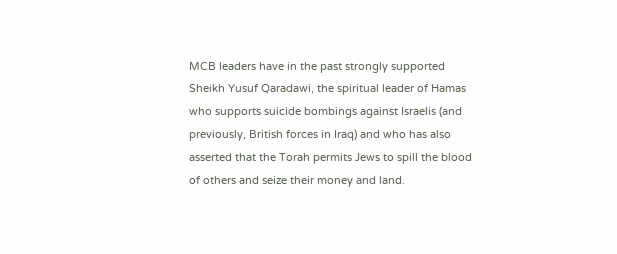MCB leaders have in the past strongly supported Sheikh Yusuf Qaradawi, the spiritual leader of Hamas who supports suicide bombings against Israelis (and previously, British forces in Iraq) and who has also asserted that the Torah permits Jews to spill the blood of others and seize their money and land.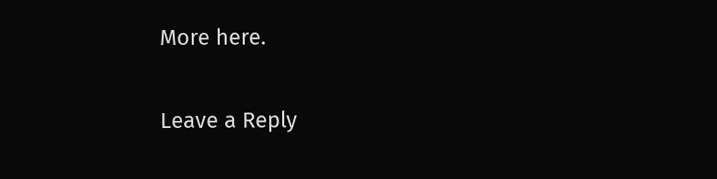More here.

Leave a Reply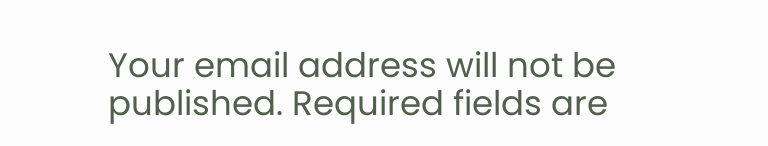Your email address will not be published. Required fields are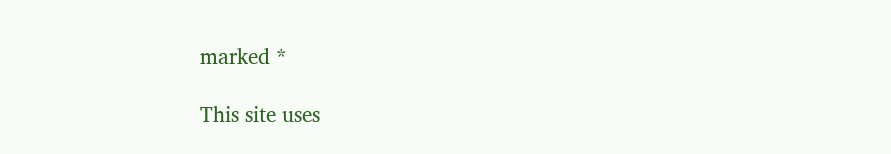marked *

This site uses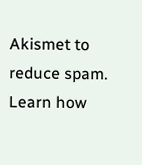Akismet to reduce spam. Learn how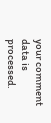your comment data is processed.